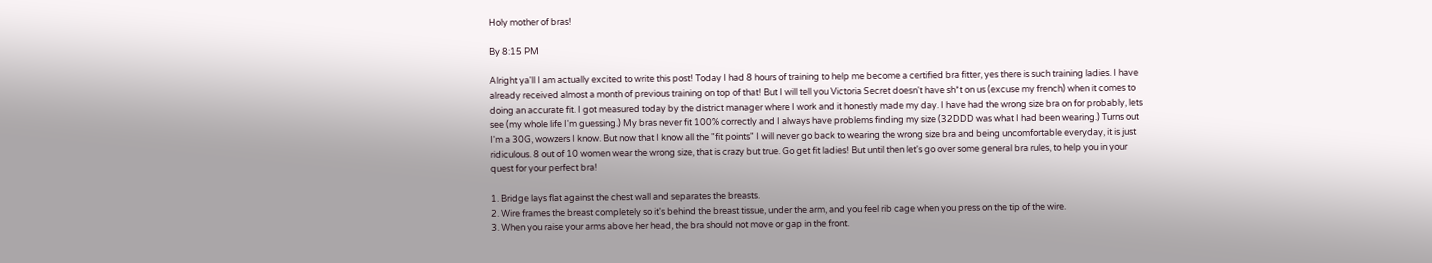Holy mother of bras!

By 8:15 PM

Alright ya'll I am actually excited to write this post! Today I had 8 hours of training to help me become a certified bra fitter, yes there is such training ladies. I have already received almost a month of previous training on top of that! But I will tell you Victoria Secret doesn't have sh*t on us (excuse my french) when it comes to doing an accurate fit. I got measured today by the district manager where I work and it honestly made my day. I have had the wrong size bra on for probably, lets see (my whole life I'm guessing.) My bras never fit 100% correctly and I always have problems finding my size (32DDD was what I had been wearing.) Turns out I'm a 30G, wowzers I know. But now that I know all the "fit points" I will never go back to wearing the wrong size bra and being uncomfortable everyday, it is just ridiculous. 8 out of 10 women wear the wrong size, that is crazy but true. Go get fit ladies! But until then let's go over some general bra rules, to help you in your quest for your perfect bra!

1. Bridge lays flat against the chest wall and separates the breasts.
2. Wire frames the breast completely so it's behind the breast tissue, under the arm, and you feel rib cage when you press on the tip of the wire.
3. When you raise your arms above her head, the bra should not move or gap in the front.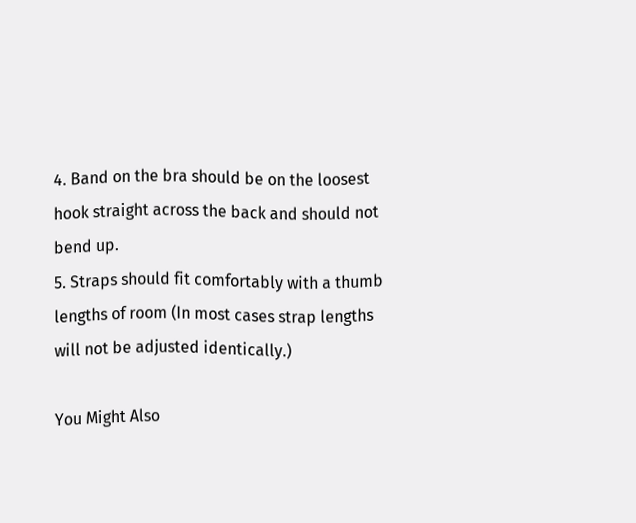4. Band on the bra should be on the loosest hook straight across the back and should not bend up.
5. Straps should fit comfortably with a thumb lengths of room (In most cases strap lengths will not be adjusted identically.)

You Might Also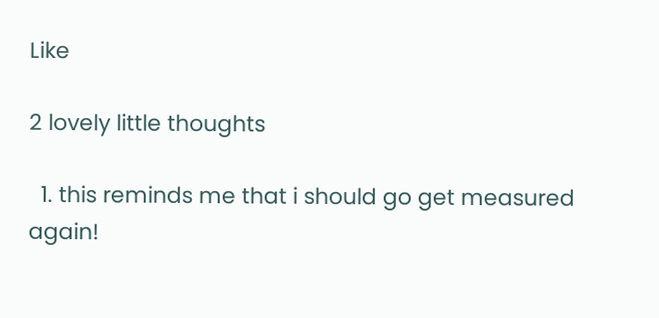Like

2 lovely little thoughts

  1. this reminds me that i should go get measured again!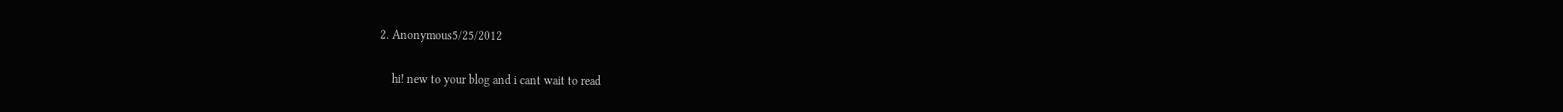2. Anonymous5/25/2012

    hi! new to your blog and i cant wait to read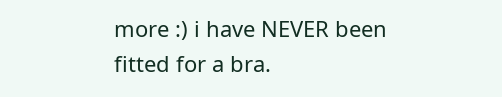more :) i have NEVER been fitted for a bra.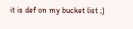it is def on my bucket list ;)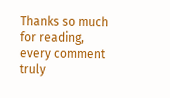Thanks so much for reading, every comment truly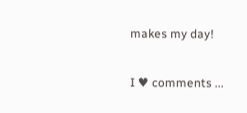makes my day!

I ♥ comments ...